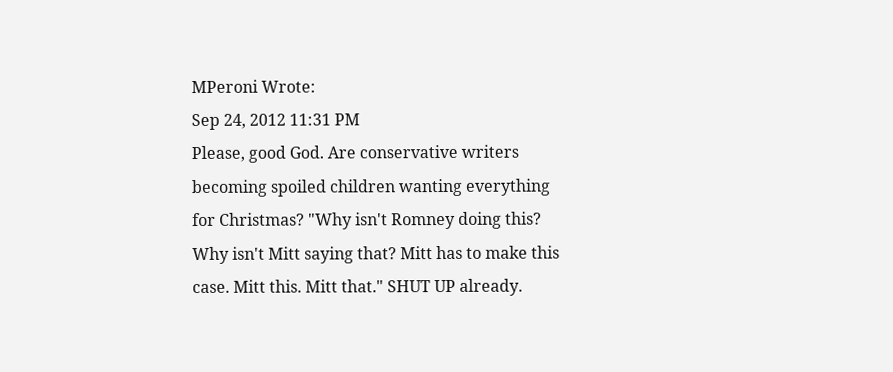MPeroni Wrote:
Sep 24, 2012 11:31 PM
Please, good God. Are conservative writers becoming spoiled children wanting everything for Christmas? "Why isn't Romney doing this? Why isn't Mitt saying that? Mitt has to make this case. Mitt this. Mitt that." SHUT UP already.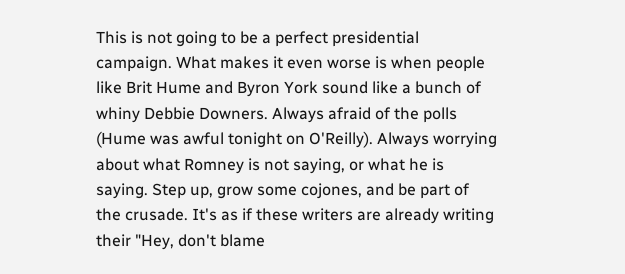This is not going to be a perfect presidential campaign. What makes it even worse is when people like Brit Hume and Byron York sound like a bunch of whiny Debbie Downers. Always afraid of the polls (Hume was awful tonight on O'Reilly). Always worrying about what Romney is not saying, or what he is saying. Step up, grow some cojones, and be part of the crusade. It's as if these writers are already writing their "Hey, don't blame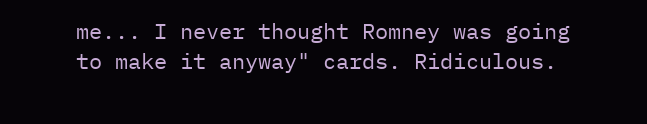me... I never thought Romney was going to make it anyway" cards. Ridiculous.